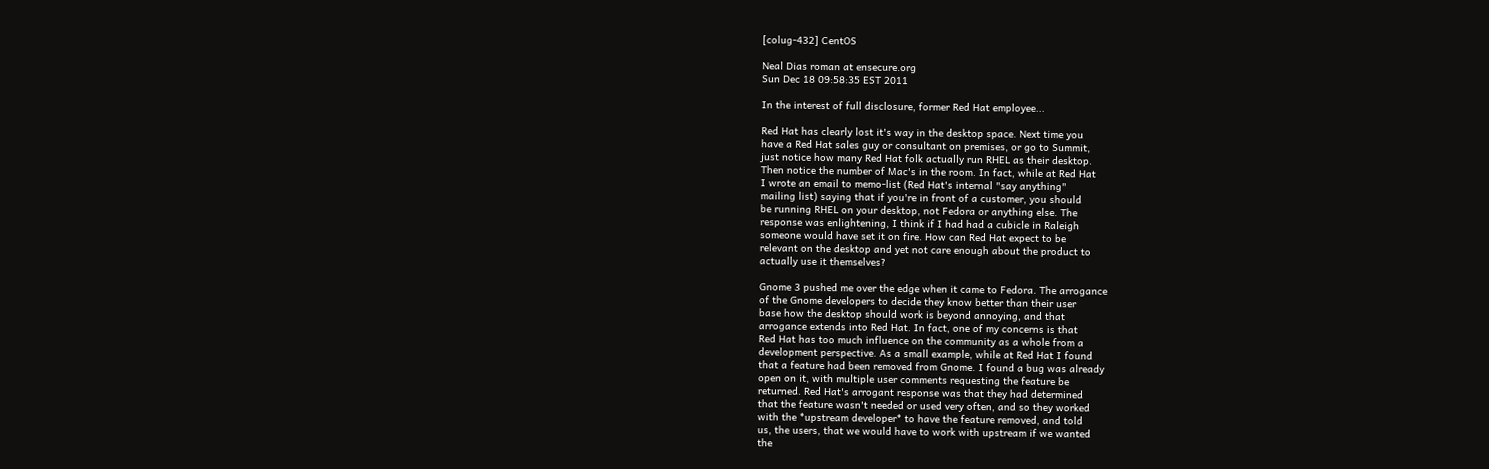[colug-432] CentOS

Neal Dias roman at ensecure.org
Sun Dec 18 09:58:35 EST 2011

In the interest of full disclosure, former Red Hat employee...

Red Hat has clearly lost it's way in the desktop space. Next time you
have a Red Hat sales guy or consultant on premises, or go to Summit,
just notice how many Red Hat folk actually run RHEL as their desktop.
Then notice the number of Mac's in the room. In fact, while at Red Hat
I wrote an email to memo-list (Red Hat's internal "say anything"
mailing list) saying that if you're in front of a customer, you should
be running RHEL on your desktop, not Fedora or anything else. The
response was enlightening, I think if I had had a cubicle in Raleigh
someone would have set it on fire. How can Red Hat expect to be
relevant on the desktop and yet not care enough about the product to
actually use it themselves?

Gnome 3 pushed me over the edge when it came to Fedora. The arrogance
of the Gnome developers to decide they know better than their user
base how the desktop should work is beyond annoying, and that
arrogance extends into Red Hat. In fact, one of my concerns is that
Red Hat has too much influence on the community as a whole from a
development perspective. As a small example, while at Red Hat I found
that a feature had been removed from Gnome. I found a bug was already
open on it, with multiple user comments requesting the feature be
returned. Red Hat's arrogant response was that they had determined
that the feature wasn't needed or used very often, and so they worked
with the *upstream developer* to have the feature removed, and told
us, the users, that we would have to work with upstream if we wanted
the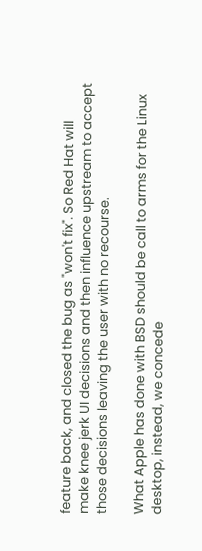feature back, and closed the bug as "won't fix". So Red Hat will
make knee jerk UI decisions and then influence upstream to accept
those decisions leaving the user with no recourse.

What Apple has done with BSD should be call to arms for the Linux
desktop, instead, we concede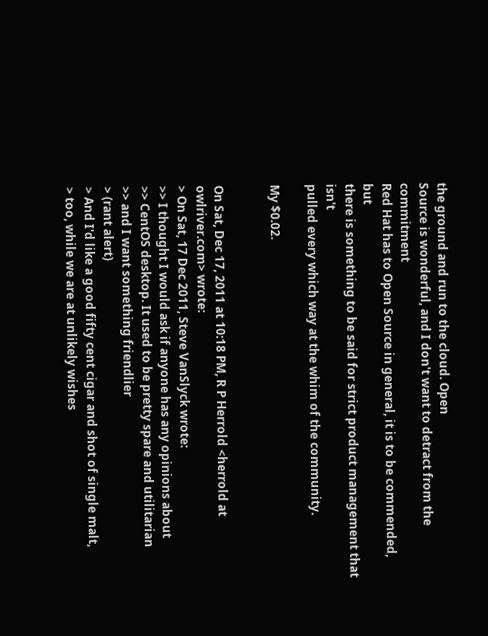the ground and run to the cloud. Open
Source is wonderful, and I don't want to detract from the commitment
Red Hat has to Open Source in general, it is to be commended, but
there is something to be said for strict product management that isn't
pulled every which way at the whim of the community.

My $0.02.


On Sat, Dec 17, 2011 at 10:18 PM, R P Herrold <herrold at owlriver.com> wrote:
> On Sat, 17 Dec 2011, Steve VanSlyck wrote:
>> I thought I would ask if anyone has any opinions about
>> CentOS desktop. It used to be pretty spare and utilitarian
>> and I want something friendlier
> (rant alert)
> And I'd like a good fifty cent cigar and shot of single malt,
> too, while we are at unlikely wishes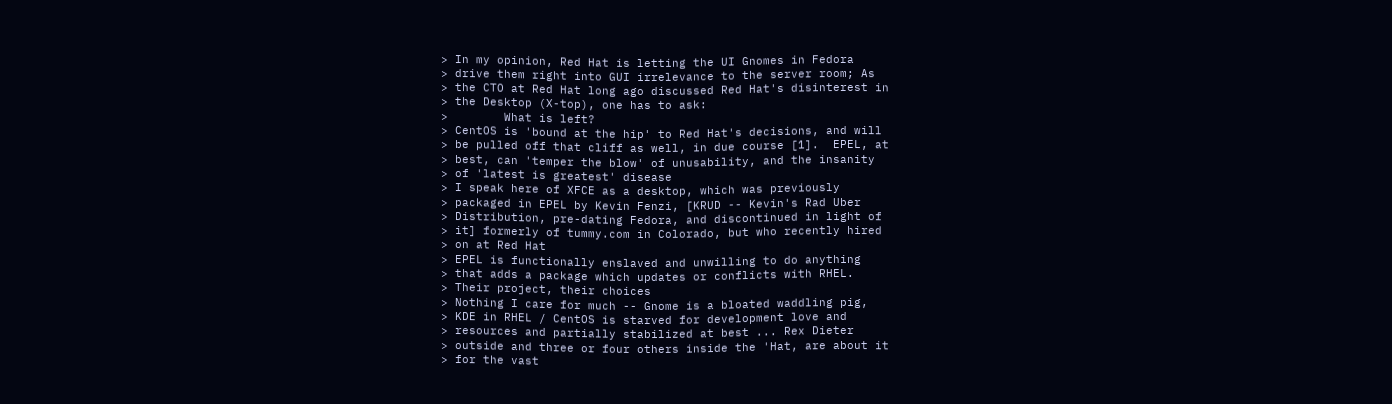> In my opinion, Red Hat is letting the UI Gnomes in Fedora
> drive them right into GUI irrelevance to the server room; As
> the CTO at Red Hat long ago discussed Red Hat's disinterest in
> the Desktop (X-top), one has to ask:
>        What is left?
> CentOS is 'bound at the hip' to Red Hat's decisions, and will
> be pulled off that cliff as well, in due course [1].  EPEL, at
> best, can 'temper the blow' of unusability, and the insanity
> of 'latest is greatest' disease
> I speak here of XFCE as a desktop, which was previously
> packaged in EPEL by Kevin Fenzi, [KRUD -- Kevin's Rad Uber
> Distribution, pre-dating Fedora, and discontinued in light of
> it] formerly of tummy.com in Colorado, but who recently hired
> on at Red Hat
> EPEL is functionally enslaved and unwilling to do anything
> that adds a package which updates or conflicts with RHEL.
> Their project, their choices
> Nothing I care for much -- Gnome is a bloated waddling pig,
> KDE in RHEL / CentOS is starved for development love and
> resources and partially stabilized at best ... Rex Dieter
> outside and three or four others inside the 'Hat, are about it
> for the vast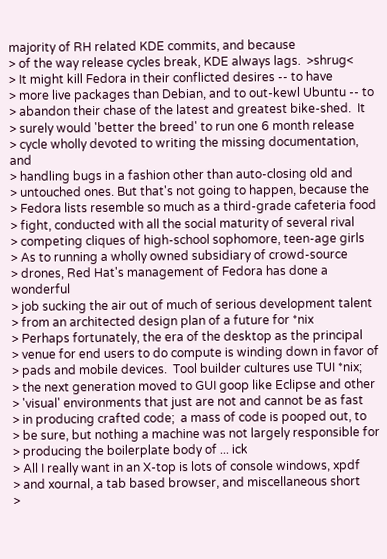majority of RH related KDE commits, and because
> of the way release cycles break, KDE always lags.  >shrug<
> It might kill Fedora in their conflicted desires -- to have
> more live packages than Debian, and to out-kewl Ubuntu -- to
> abandon their chase of the latest and greatest bike-shed.  It
> surely would 'better the breed' to run one 6 month release
> cycle wholly devoted to writing the missing documentation, and
> handling bugs in a fashion other than auto-closing old and
> untouched ones. But that's not going to happen, because the
> Fedora lists resemble so much as a third-grade cafeteria food
> fight, conducted with all the social maturity of several rival
> competing cliques of high-school sophomore, teen-age girls
> As to running a wholly owned subsidiary of crowd-source
> drones, Red Hat's management of Fedora has done a wonderful
> job sucking the air out of much of serious development talent
> from an architected design plan of a future for *nix
> Perhaps fortunately, the era of the desktop as the principal
> venue for end users to do compute is winding down in favor of
> pads and mobile devices.  Tool builder cultures use TUI *nix;
> the next generation moved to GUI goop like Eclipse and other
> 'visual' environments that just are not and cannot be as fast
> in producing crafted code;  a mass of code is pooped out, to
> be sure, but nothing a machine was not largely responsible for
> producing the boilerplate body of ... ick
> All I really want in an X-top is lots of console windows, xpdf
> and xournal, a tab based browser, and miscellaneous short
>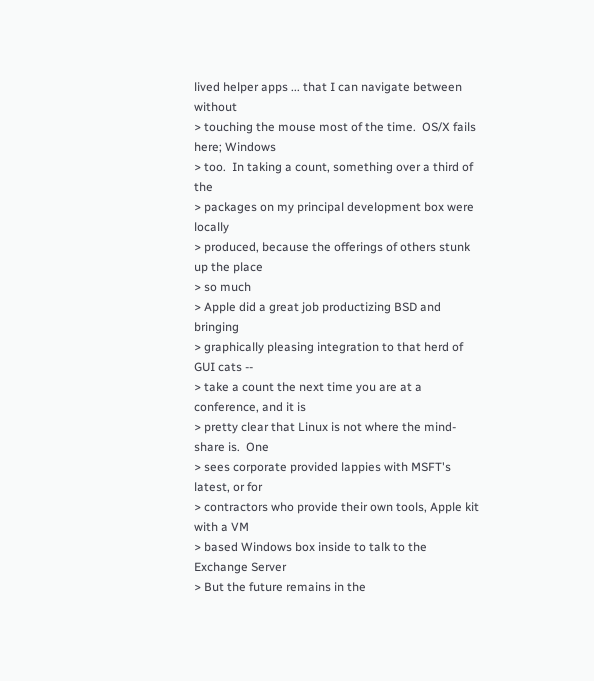lived helper apps ... that I can navigate between without
> touching the mouse most of the time.  OS/X fails here; Windows
> too.  In taking a count, something over a third of the
> packages on my principal development box were locally
> produced, because the offerings of others stunk up the place
> so much
> Apple did a great job productizing BSD and bringing
> graphically pleasing integration to that herd of GUI cats --
> take a count the next time you are at a conference, and it is
> pretty clear that Linux is not where the mind-share is.  One
> sees corporate provided lappies with MSFT's latest, or for
> contractors who provide their own tools, Apple kit with a VM
> based Windows box inside to talk to the Exchange Server
> But the future remains in the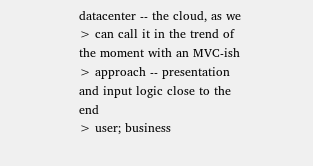datacenter -- the cloud, as we
> can call it in the trend of the moment with an MVC-ish
> approach -- presentation and input logic close to the end
> user; business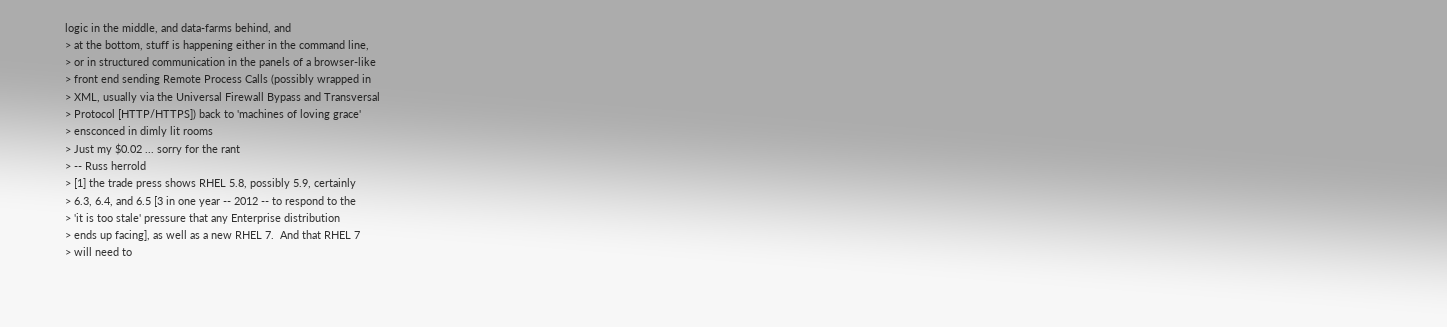logic in the middle, and data-farms behind, and
> at the bottom, stuff is happening either in the command line,
> or in structured communication in the panels of a browser-like
> front end sending Remote Process Calls (possibly wrapped in
> XML, usually via the Universal Firewall Bypass and Transversal
> Protocol [HTTP/HTTPS]) back to 'machines of loving grace'
> ensconced in dimly lit rooms
> Just my $0.02 ... sorry for the rant
> -- Russ herrold
> [1] the trade press shows RHEL 5.8, possibly 5.9, certainly
> 6.3, 6.4, and 6.5 [3 in one year -- 2012 -- to respond to the
> 'it is too stale' pressure that any Enterprise distribution
> ends up facing], as well as a new RHEL 7.  And that RHEL 7
> will need to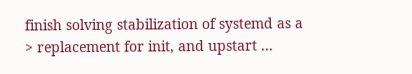finish solving stabilization of systemd as a
> replacement for init, and upstart ...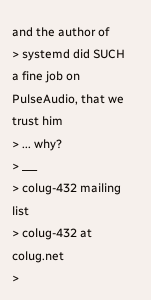and the author of
> systemd did SUCH a fine job on PulseAudio, that we trust him
> ... why?
> ___
> colug-432 mailing list
> colug-432 at colug.net
>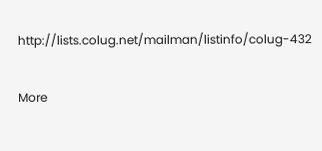http://lists.colug.net/mailman/listinfo/colug-432

More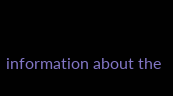information about the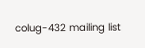colug-432 mailing list